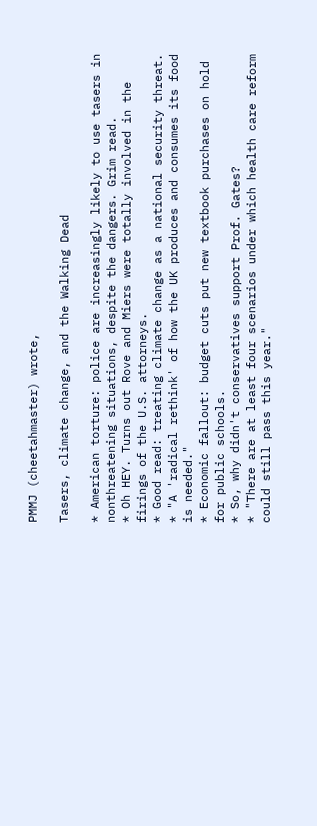PMMJ (cheetahmaster) wrote,

Tasers, climate change, and the Walking Dead

* American torture: police are increasingly likely to use tasers in nonthreatening situations, despite the dangers. Grim read.
* Oh HEY. Turns out Rove and Miers were totally involved in the firings of the U.S. attorneys.
* Good read: treating climate change as a national security threat.
* "A 'radical rethink' of how the UK produces and consumes its food is needed."
* Economic fallout: budget cuts put new textbook purchases on hold for public schools.
* So, why didn't conservatives support Prof. Gates?
* "There are at least four scenarios under which health care reform could still pass this year."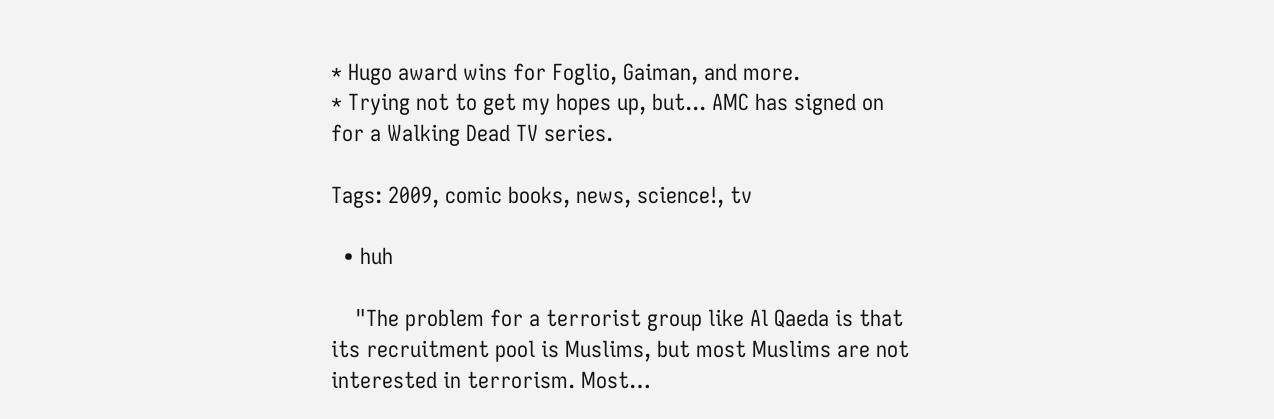* Hugo award wins for Foglio, Gaiman, and more.
* Trying not to get my hopes up, but... AMC has signed on for a Walking Dead TV series.

Tags: 2009, comic books, news, science!, tv

  • huh

    "The problem for a terrorist group like Al Qaeda is that its recruitment pool is Muslims, but most Muslims are not interested in terrorism. Most…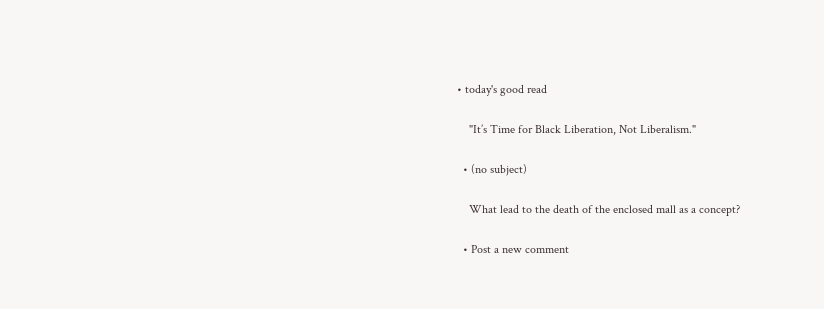• today's good read

    "It’s Time for Black Liberation, Not Liberalism."

  • (no subject)

    What lead to the death of the enclosed mall as a concept?

  • Post a new comment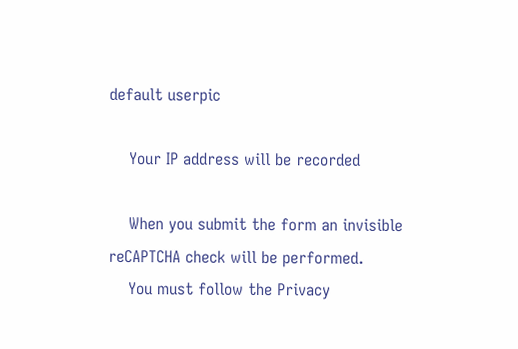default userpic

    Your IP address will be recorded

    When you submit the form an invisible reCAPTCHA check will be performed.
    You must follow the Privacy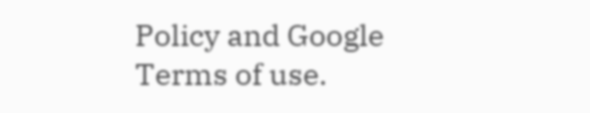Policy and Google Terms of use.